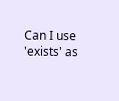Can I use 'exists' as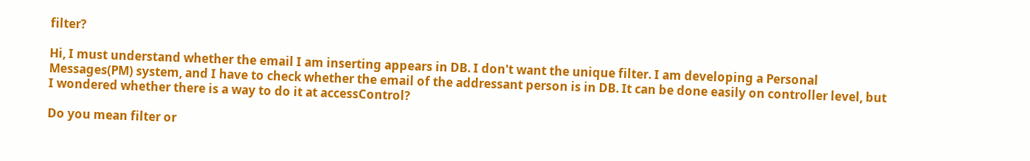filter?

Hi, I must understand whether the email I am inserting appears in DB. I don't want the unique filter. I am developing a Personal Messages(PM) system, and I have to check whether the email of the addressant person is in DB. It can be done easily on controller level, but I wondered whether there is a way to do it at accessControl?

Do you mean filter or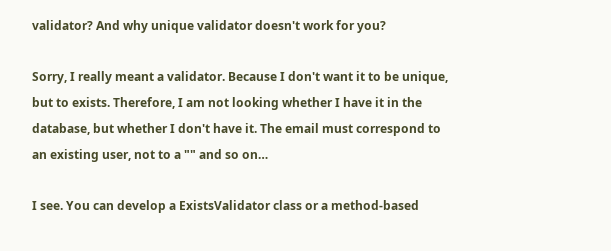validator? And why unique validator doesn't work for you?

Sorry, I really meant a validator. Because I don't want it to be unique, but to exists. Therefore, I am not looking whether I have it in the database, but whether I don't have it. The email must correspond to an existing user, not to a "" and so on…

I see. You can develop a ExistsValidator class or a method-based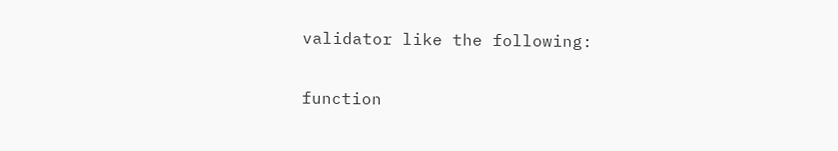validator like the following:

function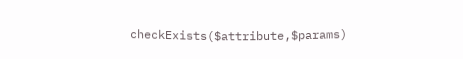checkExists($attribute,$params)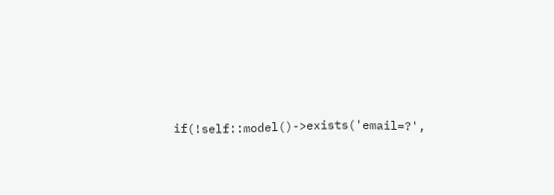if(!self::model()->exists('email=?',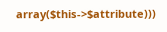array($this->$attribute)))